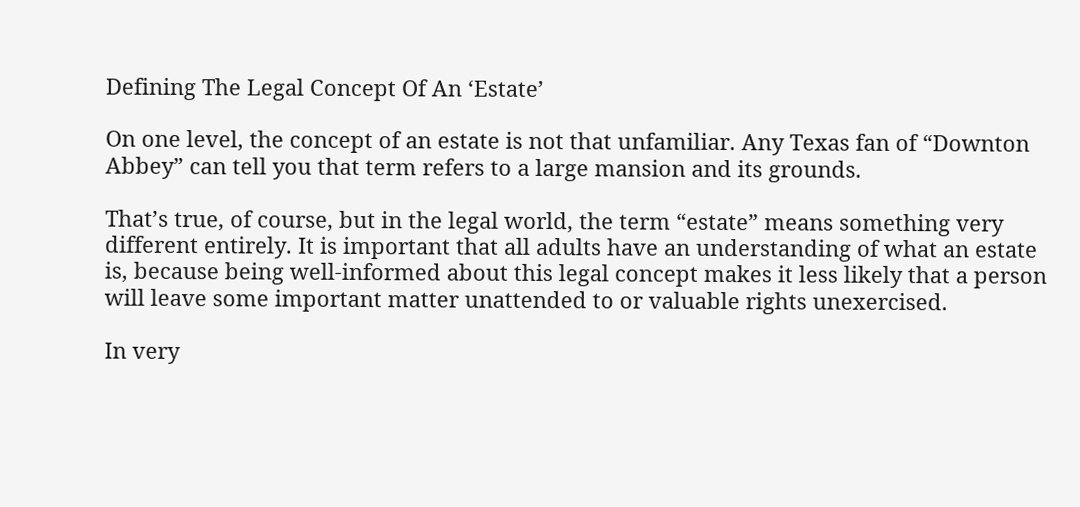Defining The Legal Concept Of An ‘Estate’

On one level, the concept of an estate is not that unfamiliar. Any Texas fan of “Downton Abbey” can tell you that term refers to a large mansion and its grounds.

That’s true, of course, but in the legal world, the term “estate” means something very different entirely. It is important that all adults have an understanding of what an estate is, because being well-informed about this legal concept makes it less likely that a person will leave some important matter unattended to or valuable rights unexercised.

In very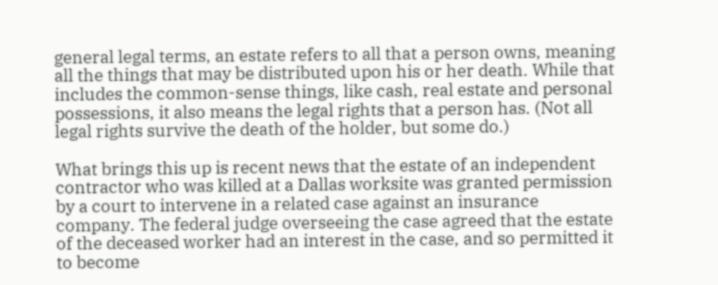general legal terms, an estate refers to all that a person owns, meaning all the things that may be distributed upon his or her death. While that includes the common-sense things, like cash, real estate and personal possessions, it also means the legal rights that a person has. (Not all legal rights survive the death of the holder, but some do.)

What brings this up is recent news that the estate of an independent contractor who was killed at a Dallas worksite was granted permission by a court to intervene in a related case against an insurance company. The federal judge overseeing the case agreed that the estate of the deceased worker had an interest in the case, and so permitted it to become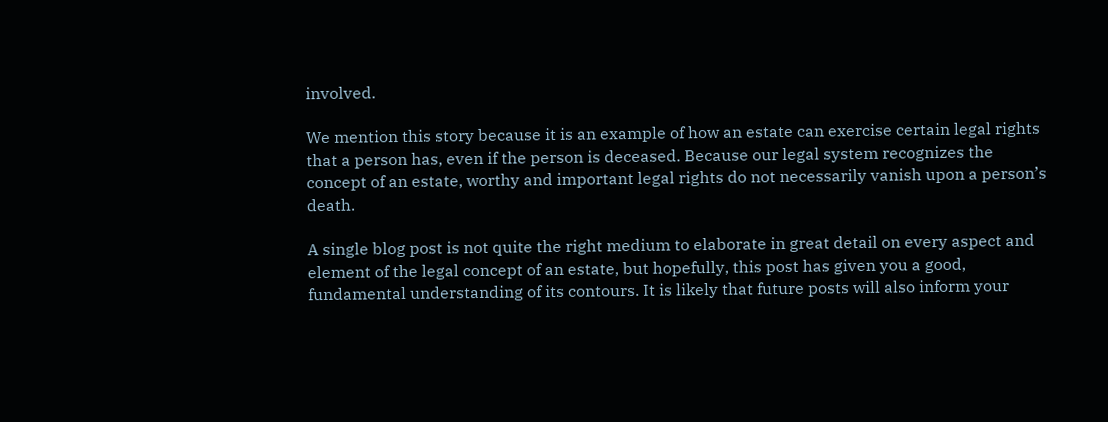involved.

We mention this story because it is an example of how an estate can exercise certain legal rights that a person has, even if the person is deceased. Because our legal system recognizes the concept of an estate, worthy and important legal rights do not necessarily vanish upon a person’s death.

A single blog post is not quite the right medium to elaborate in great detail on every aspect and element of the legal concept of an estate, but hopefully, this post has given you a good, fundamental understanding of its contours. It is likely that future posts will also inform your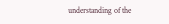understanding of the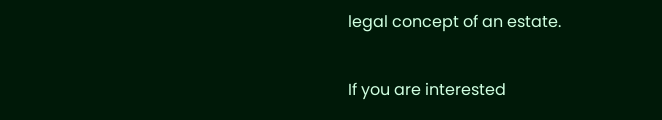legal concept of an estate.

If you are interested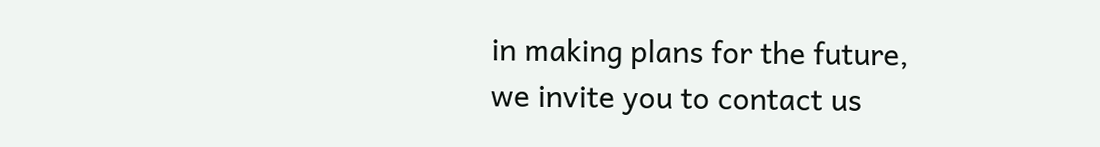in making plans for the future, we invite you to contact us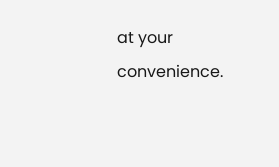at your convenience.